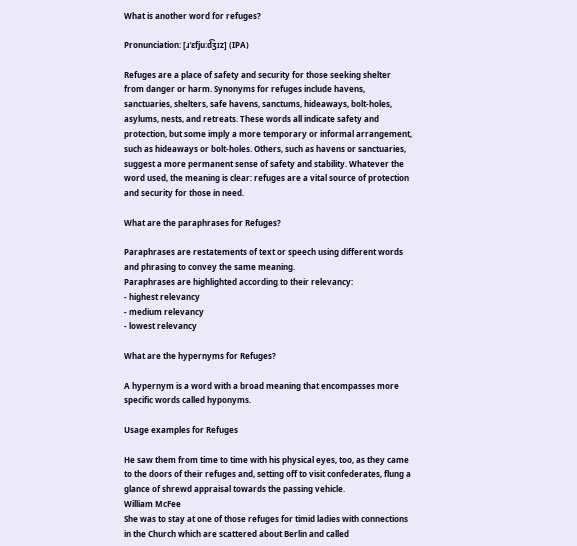What is another word for refuges?

Pronunciation: [ɹˈɛfjuːd͡ʒɪz] (IPA)

Refuges are a place of safety and security for those seeking shelter from danger or harm. Synonyms for refuges include havens, sanctuaries, shelters, safe havens, sanctums, hideaways, bolt-holes, asylums, nests, and retreats. These words all indicate safety and protection, but some imply a more temporary or informal arrangement, such as hideaways or bolt-holes. Others, such as havens or sanctuaries, suggest a more permanent sense of safety and stability. Whatever the word used, the meaning is clear: refuges are a vital source of protection and security for those in need.

What are the paraphrases for Refuges?

Paraphrases are restatements of text or speech using different words and phrasing to convey the same meaning.
Paraphrases are highlighted according to their relevancy:
- highest relevancy
- medium relevancy
- lowest relevancy

What are the hypernyms for Refuges?

A hypernym is a word with a broad meaning that encompasses more specific words called hyponyms.

Usage examples for Refuges

He saw them from time to time with his physical eyes, too, as they came to the doors of their refuges and, setting off to visit confederates, flung a glance of shrewd appraisal towards the passing vehicle.
William McFee
She was to stay at one of those refuges for timid ladies with connections in the Church which are scattered about Berlin and called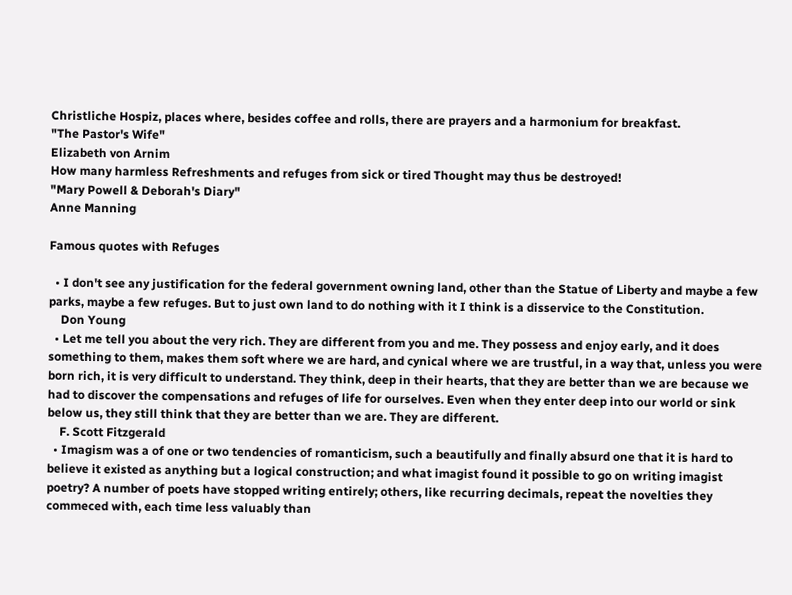Christliche Hospiz, places where, besides coffee and rolls, there are prayers and a harmonium for breakfast.
"The Pastor's Wife"
Elizabeth von Arnim
How many harmless Refreshments and refuges from sick or tired Thought may thus be destroyed!
"Mary Powell & Deborah's Diary"
Anne Manning

Famous quotes with Refuges

  • I don't see any justification for the federal government owning land, other than the Statue of Liberty and maybe a few parks, maybe a few refuges. But to just own land to do nothing with it I think is a disservice to the Constitution.
    Don Young
  • Let me tell you about the very rich. They are different from you and me. They possess and enjoy early, and it does something to them, makes them soft where we are hard, and cynical where we are trustful, in a way that, unless you were born rich, it is very difficult to understand. They think, deep in their hearts, that they are better than we are because we had to discover the compensations and refuges of life for ourselves. Even when they enter deep into our world or sink below us, they still think that they are better than we are. They are different.
    F. Scott Fitzgerald
  • Imagism was a of one or two tendencies of romanticism, such a beautifully and finally absurd one that it is hard to believe it existed as anything but a logical construction; and what imagist found it possible to go on writing imagist poetry? A number of poets have stopped writing entirely; others, like recurring decimals, repeat the novelties they commeced with, each time less valuably than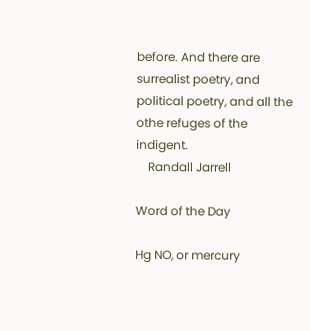before. And there are surrealist poetry, and political poetry, and all the othe refuges of the indigent.
    Randall Jarrell

Word of the Day

Hg NO, or mercury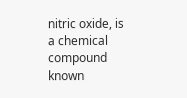nitric oxide, is a chemical compound known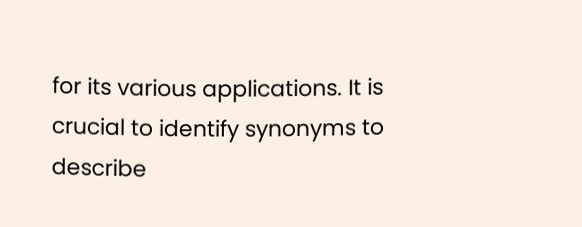for its various applications. It is crucial to identify synonyms to describe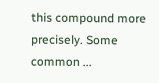this compound more precisely. Some common ...